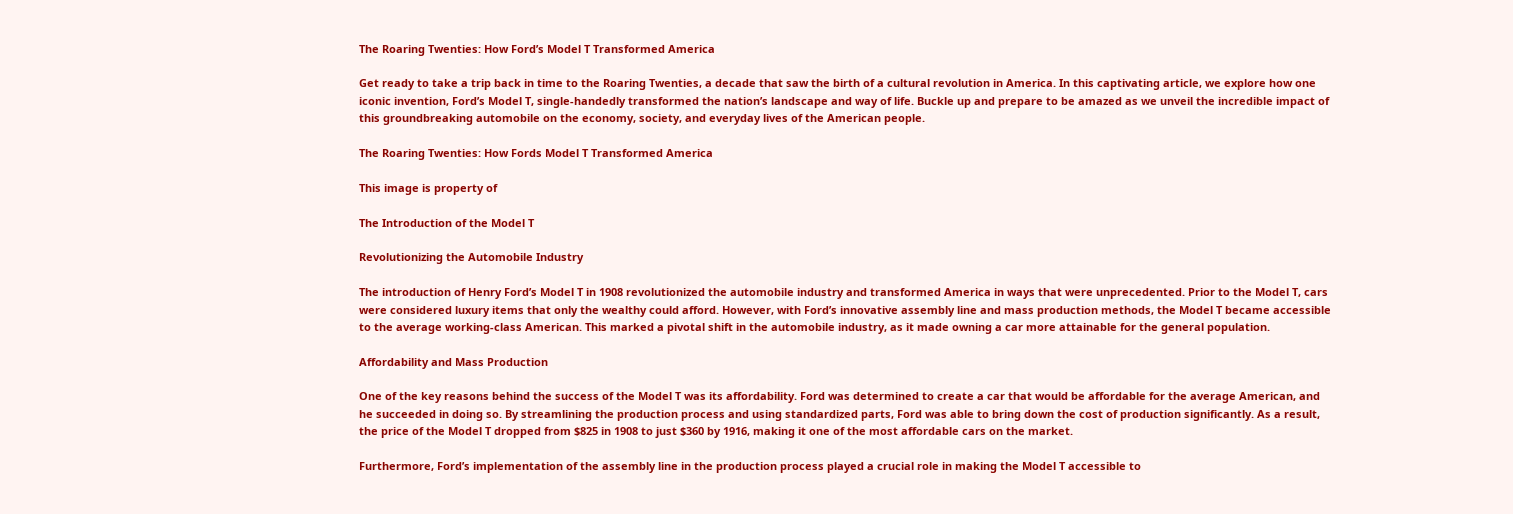The Roaring Twenties: How Ford’s Model T Transformed America

Get ready to take a trip back in time to the Roaring Twenties, a decade that saw the birth of a cultural revolution in America. In this captivating article, we explore how one iconic invention, Ford’s Model T, single-handedly transformed the nation’s landscape and way of life. Buckle up and prepare to be amazed as we unveil the incredible impact of this groundbreaking automobile on the economy, society, and everyday lives of the American people.

The Roaring Twenties: How Fords Model T Transformed America

This image is property of

The Introduction of the Model T

Revolutionizing the Automobile Industry

The introduction of Henry Ford’s Model T in 1908 revolutionized the automobile industry and transformed America in ways that were unprecedented. Prior to the Model T, cars were considered luxury items that only the wealthy could afford. However, with Ford’s innovative assembly line and mass production methods, the Model T became accessible to the average working-class American. This marked a pivotal shift in the automobile industry, as it made owning a car more attainable for the general population.

Affordability and Mass Production

One of the key reasons behind the success of the Model T was its affordability. Ford was determined to create a car that would be affordable for the average American, and he succeeded in doing so. By streamlining the production process and using standardized parts, Ford was able to bring down the cost of production significantly. As a result, the price of the Model T dropped from $825 in 1908 to just $360 by 1916, making it one of the most affordable cars on the market.

Furthermore, Ford’s implementation of the assembly line in the production process played a crucial role in making the Model T accessible to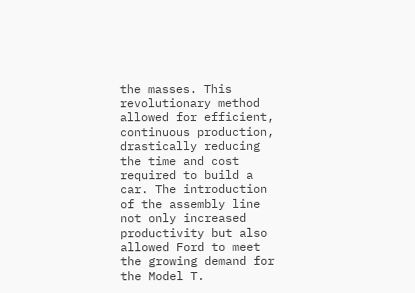the masses. This revolutionary method allowed for efficient, continuous production, drastically reducing the time and cost required to build a car. The introduction of the assembly line not only increased productivity but also allowed Ford to meet the growing demand for the Model T.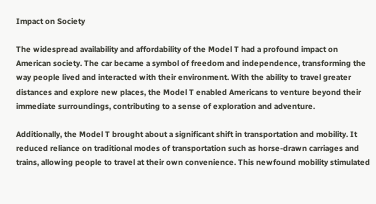Impact on Society

The widespread availability and affordability of the Model T had a profound impact on American society. The car became a symbol of freedom and independence, transforming the way people lived and interacted with their environment. With the ability to travel greater distances and explore new places, the Model T enabled Americans to venture beyond their immediate surroundings, contributing to a sense of exploration and adventure.

Additionally, the Model T brought about a significant shift in transportation and mobility. It reduced reliance on traditional modes of transportation such as horse-drawn carriages and trains, allowing people to travel at their own convenience. This newfound mobility stimulated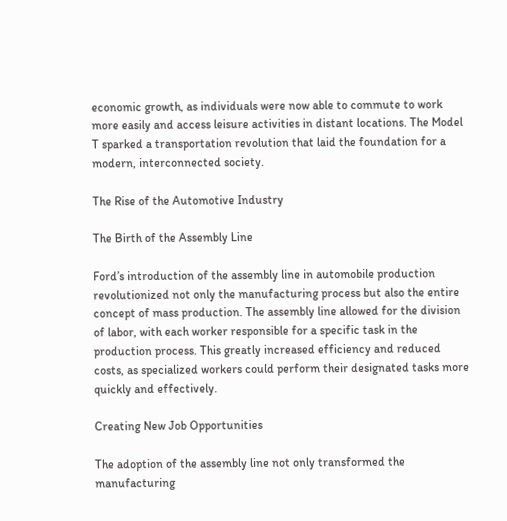economic growth, as individuals were now able to commute to work more easily and access leisure activities in distant locations. The Model T sparked a transportation revolution that laid the foundation for a modern, interconnected society.

The Rise of the Automotive Industry

The Birth of the Assembly Line

Ford’s introduction of the assembly line in automobile production revolutionized not only the manufacturing process but also the entire concept of mass production. The assembly line allowed for the division of labor, with each worker responsible for a specific task in the production process. This greatly increased efficiency and reduced costs, as specialized workers could perform their designated tasks more quickly and effectively.

Creating New Job Opportunities

The adoption of the assembly line not only transformed the manufacturing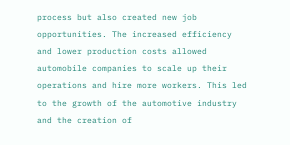process but also created new job opportunities. The increased efficiency and lower production costs allowed automobile companies to scale up their operations and hire more workers. This led to the growth of the automotive industry and the creation of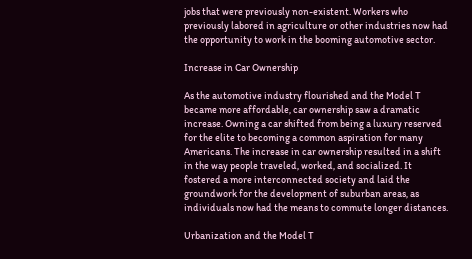jobs that were previously non-existent. Workers who previously labored in agriculture or other industries now had the opportunity to work in the booming automotive sector.

Increase in Car Ownership

As the automotive industry flourished and the Model T became more affordable, car ownership saw a dramatic increase. Owning a car shifted from being a luxury reserved for the elite to becoming a common aspiration for many Americans. The increase in car ownership resulted in a shift in the way people traveled, worked, and socialized. It fostered a more interconnected society and laid the groundwork for the development of suburban areas, as individuals now had the means to commute longer distances.

Urbanization and the Model T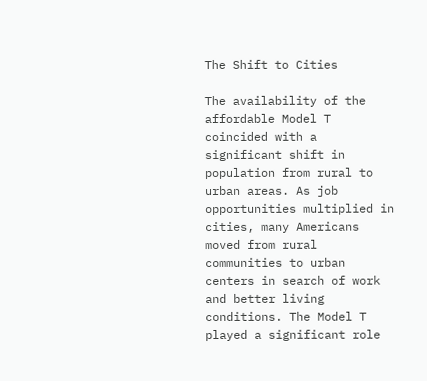The Shift to Cities

The availability of the affordable Model T coincided with a significant shift in population from rural to urban areas. As job opportunities multiplied in cities, many Americans moved from rural communities to urban centers in search of work and better living conditions. The Model T played a significant role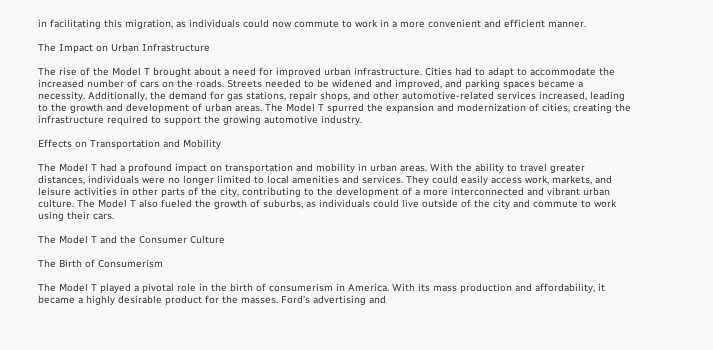in facilitating this migration, as individuals could now commute to work in a more convenient and efficient manner.

The Impact on Urban Infrastructure

The rise of the Model T brought about a need for improved urban infrastructure. Cities had to adapt to accommodate the increased number of cars on the roads. Streets needed to be widened and improved, and parking spaces became a necessity. Additionally, the demand for gas stations, repair shops, and other automotive-related services increased, leading to the growth and development of urban areas. The Model T spurred the expansion and modernization of cities, creating the infrastructure required to support the growing automotive industry.

Effects on Transportation and Mobility

The Model T had a profound impact on transportation and mobility in urban areas. With the ability to travel greater distances, individuals were no longer limited to local amenities and services. They could easily access work, markets, and leisure activities in other parts of the city, contributing to the development of a more interconnected and vibrant urban culture. The Model T also fueled the growth of suburbs, as individuals could live outside of the city and commute to work using their cars.

The Model T and the Consumer Culture

The Birth of Consumerism

The Model T played a pivotal role in the birth of consumerism in America. With its mass production and affordability, it became a highly desirable product for the masses. Ford’s advertising and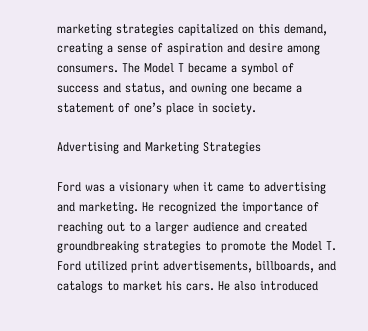marketing strategies capitalized on this demand, creating a sense of aspiration and desire among consumers. The Model T became a symbol of success and status, and owning one became a statement of one’s place in society.

Advertising and Marketing Strategies

Ford was a visionary when it came to advertising and marketing. He recognized the importance of reaching out to a larger audience and created groundbreaking strategies to promote the Model T. Ford utilized print advertisements, billboards, and catalogs to market his cars. He also introduced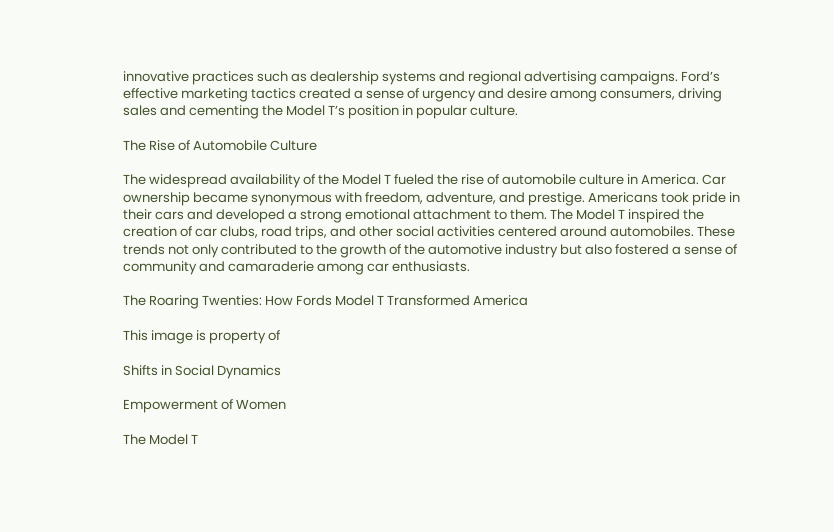innovative practices such as dealership systems and regional advertising campaigns. Ford’s effective marketing tactics created a sense of urgency and desire among consumers, driving sales and cementing the Model T’s position in popular culture.

The Rise of Automobile Culture

The widespread availability of the Model T fueled the rise of automobile culture in America. Car ownership became synonymous with freedom, adventure, and prestige. Americans took pride in their cars and developed a strong emotional attachment to them. The Model T inspired the creation of car clubs, road trips, and other social activities centered around automobiles. These trends not only contributed to the growth of the automotive industry but also fostered a sense of community and camaraderie among car enthusiasts.

The Roaring Twenties: How Fords Model T Transformed America

This image is property of

Shifts in Social Dynamics

Empowerment of Women

The Model T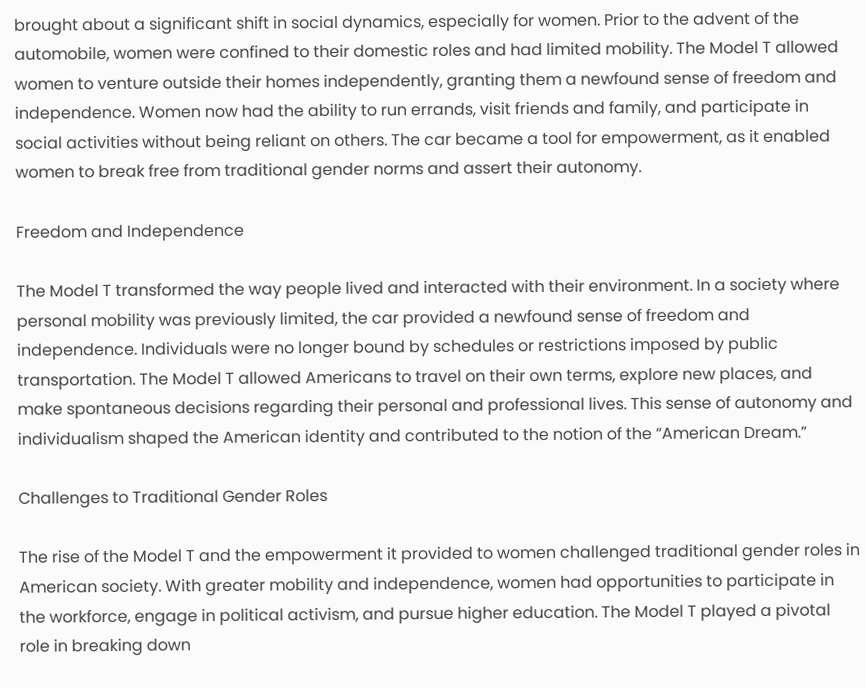brought about a significant shift in social dynamics, especially for women. Prior to the advent of the automobile, women were confined to their domestic roles and had limited mobility. The Model T allowed women to venture outside their homes independently, granting them a newfound sense of freedom and independence. Women now had the ability to run errands, visit friends and family, and participate in social activities without being reliant on others. The car became a tool for empowerment, as it enabled women to break free from traditional gender norms and assert their autonomy.

Freedom and Independence

The Model T transformed the way people lived and interacted with their environment. In a society where personal mobility was previously limited, the car provided a newfound sense of freedom and independence. Individuals were no longer bound by schedules or restrictions imposed by public transportation. The Model T allowed Americans to travel on their own terms, explore new places, and make spontaneous decisions regarding their personal and professional lives. This sense of autonomy and individualism shaped the American identity and contributed to the notion of the “American Dream.”

Challenges to Traditional Gender Roles

The rise of the Model T and the empowerment it provided to women challenged traditional gender roles in American society. With greater mobility and independence, women had opportunities to participate in the workforce, engage in political activism, and pursue higher education. The Model T played a pivotal role in breaking down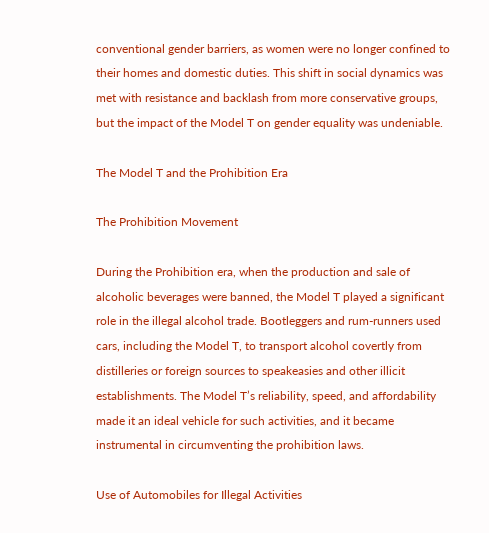conventional gender barriers, as women were no longer confined to their homes and domestic duties. This shift in social dynamics was met with resistance and backlash from more conservative groups, but the impact of the Model T on gender equality was undeniable.

The Model T and the Prohibition Era

The Prohibition Movement

During the Prohibition era, when the production and sale of alcoholic beverages were banned, the Model T played a significant role in the illegal alcohol trade. Bootleggers and rum-runners used cars, including the Model T, to transport alcohol covertly from distilleries or foreign sources to speakeasies and other illicit establishments. The Model T’s reliability, speed, and affordability made it an ideal vehicle for such activities, and it became instrumental in circumventing the prohibition laws.

Use of Automobiles for Illegal Activities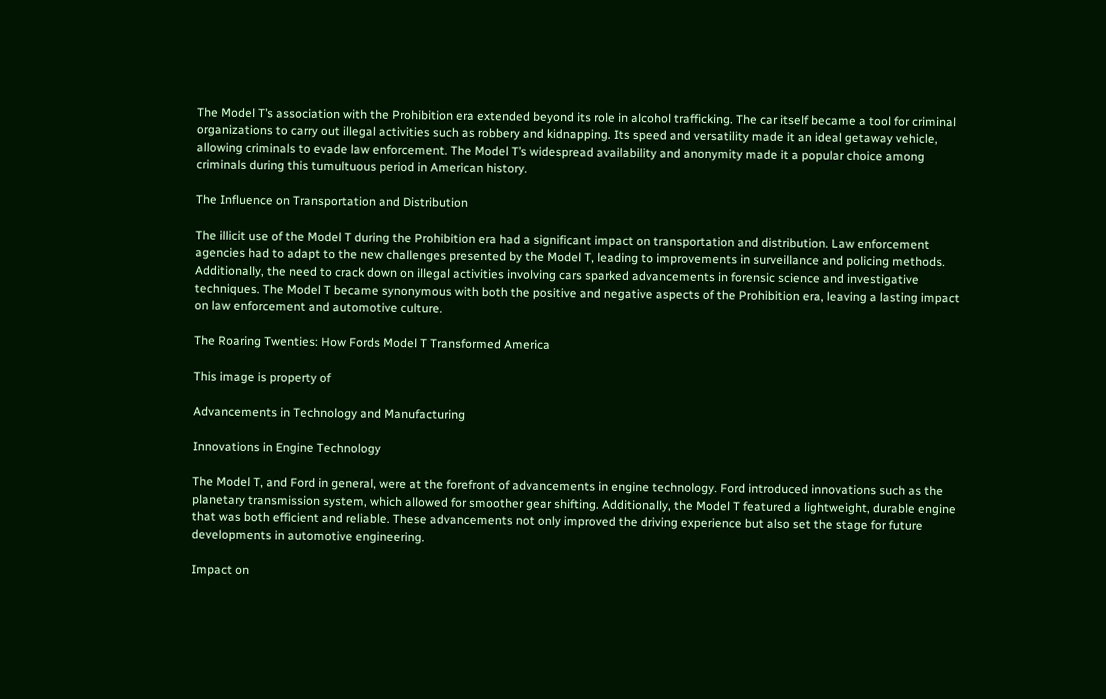The Model T’s association with the Prohibition era extended beyond its role in alcohol trafficking. The car itself became a tool for criminal organizations to carry out illegal activities such as robbery and kidnapping. Its speed and versatility made it an ideal getaway vehicle, allowing criminals to evade law enforcement. The Model T’s widespread availability and anonymity made it a popular choice among criminals during this tumultuous period in American history.

The Influence on Transportation and Distribution

The illicit use of the Model T during the Prohibition era had a significant impact on transportation and distribution. Law enforcement agencies had to adapt to the new challenges presented by the Model T, leading to improvements in surveillance and policing methods. Additionally, the need to crack down on illegal activities involving cars sparked advancements in forensic science and investigative techniques. The Model T became synonymous with both the positive and negative aspects of the Prohibition era, leaving a lasting impact on law enforcement and automotive culture.

The Roaring Twenties: How Fords Model T Transformed America

This image is property of

Advancements in Technology and Manufacturing

Innovations in Engine Technology

The Model T, and Ford in general, were at the forefront of advancements in engine technology. Ford introduced innovations such as the planetary transmission system, which allowed for smoother gear shifting. Additionally, the Model T featured a lightweight, durable engine that was both efficient and reliable. These advancements not only improved the driving experience but also set the stage for future developments in automotive engineering.

Impact on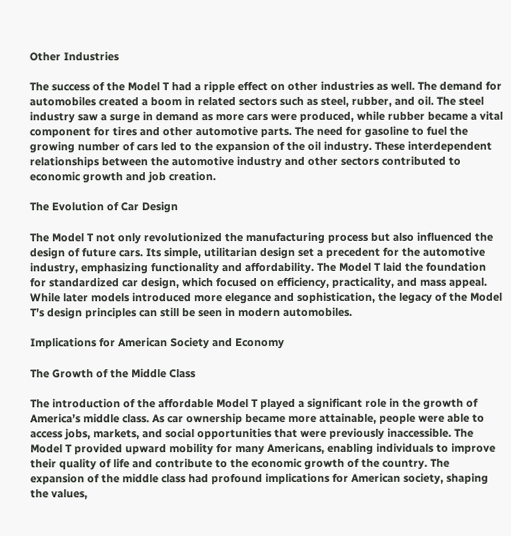Other Industries

The success of the Model T had a ripple effect on other industries as well. The demand for automobiles created a boom in related sectors such as steel, rubber, and oil. The steel industry saw a surge in demand as more cars were produced, while rubber became a vital component for tires and other automotive parts. The need for gasoline to fuel the growing number of cars led to the expansion of the oil industry. These interdependent relationships between the automotive industry and other sectors contributed to economic growth and job creation.

The Evolution of Car Design

The Model T not only revolutionized the manufacturing process but also influenced the design of future cars. Its simple, utilitarian design set a precedent for the automotive industry, emphasizing functionality and affordability. The Model T laid the foundation for standardized car design, which focused on efficiency, practicality, and mass appeal. While later models introduced more elegance and sophistication, the legacy of the Model T’s design principles can still be seen in modern automobiles.

Implications for American Society and Economy

The Growth of the Middle Class

The introduction of the affordable Model T played a significant role in the growth of America’s middle class. As car ownership became more attainable, people were able to access jobs, markets, and social opportunities that were previously inaccessible. The Model T provided upward mobility for many Americans, enabling individuals to improve their quality of life and contribute to the economic growth of the country. The expansion of the middle class had profound implications for American society, shaping the values,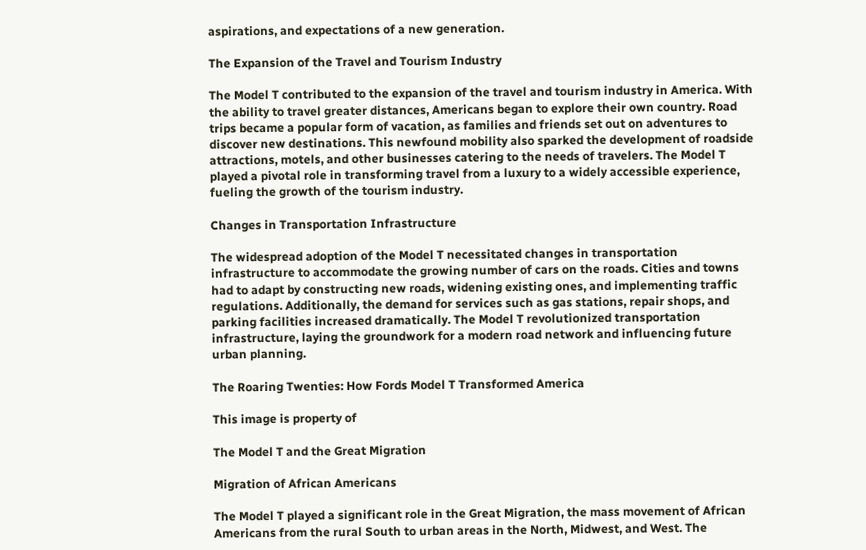aspirations, and expectations of a new generation.

The Expansion of the Travel and Tourism Industry

The Model T contributed to the expansion of the travel and tourism industry in America. With the ability to travel greater distances, Americans began to explore their own country. Road trips became a popular form of vacation, as families and friends set out on adventures to discover new destinations. This newfound mobility also sparked the development of roadside attractions, motels, and other businesses catering to the needs of travelers. The Model T played a pivotal role in transforming travel from a luxury to a widely accessible experience, fueling the growth of the tourism industry.

Changes in Transportation Infrastructure

The widespread adoption of the Model T necessitated changes in transportation infrastructure to accommodate the growing number of cars on the roads. Cities and towns had to adapt by constructing new roads, widening existing ones, and implementing traffic regulations. Additionally, the demand for services such as gas stations, repair shops, and parking facilities increased dramatically. The Model T revolutionized transportation infrastructure, laying the groundwork for a modern road network and influencing future urban planning.

The Roaring Twenties: How Fords Model T Transformed America

This image is property of

The Model T and the Great Migration

Migration of African Americans

The Model T played a significant role in the Great Migration, the mass movement of African Americans from the rural South to urban areas in the North, Midwest, and West. The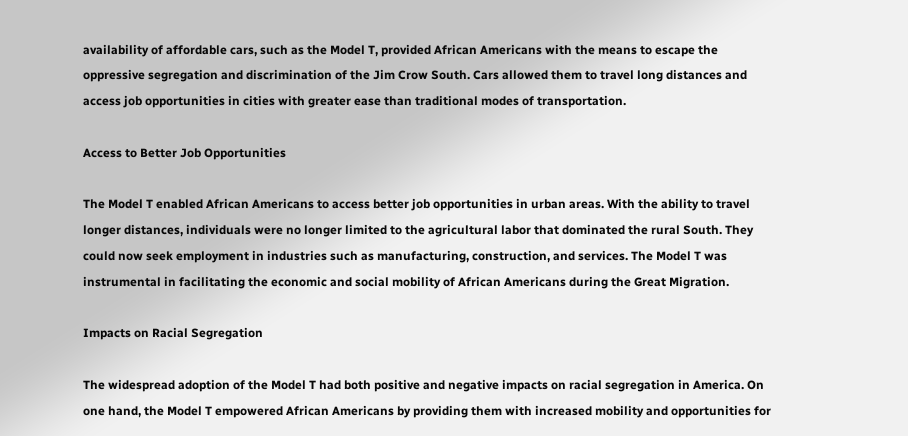availability of affordable cars, such as the Model T, provided African Americans with the means to escape the oppressive segregation and discrimination of the Jim Crow South. Cars allowed them to travel long distances and access job opportunities in cities with greater ease than traditional modes of transportation.

Access to Better Job Opportunities

The Model T enabled African Americans to access better job opportunities in urban areas. With the ability to travel longer distances, individuals were no longer limited to the agricultural labor that dominated the rural South. They could now seek employment in industries such as manufacturing, construction, and services. The Model T was instrumental in facilitating the economic and social mobility of African Americans during the Great Migration.

Impacts on Racial Segregation

The widespread adoption of the Model T had both positive and negative impacts on racial segregation in America. On one hand, the Model T empowered African Americans by providing them with increased mobility and opportunities for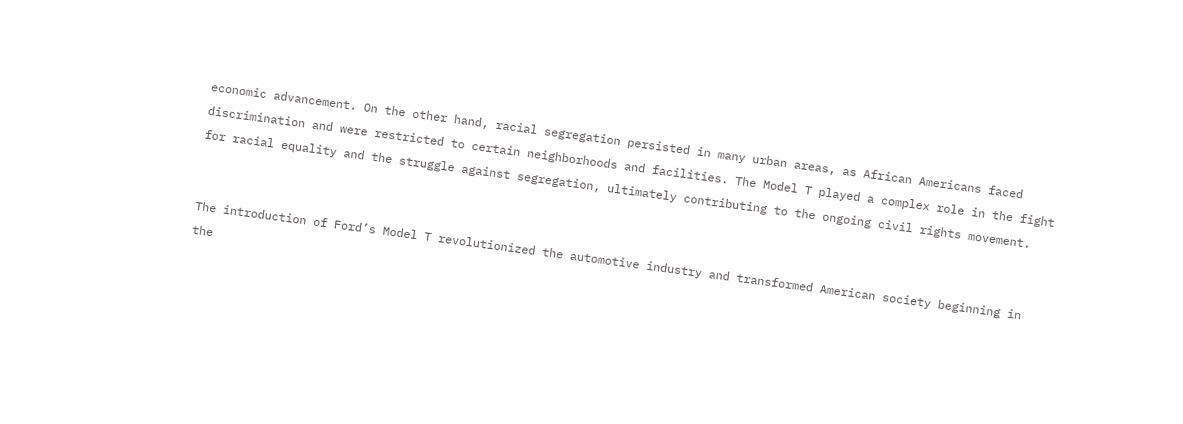economic advancement. On the other hand, racial segregation persisted in many urban areas, as African Americans faced discrimination and were restricted to certain neighborhoods and facilities. The Model T played a complex role in the fight for racial equality and the struggle against segregation, ultimately contributing to the ongoing civil rights movement.


The introduction of Ford’s Model T revolutionized the automotive industry and transformed American society beginning in the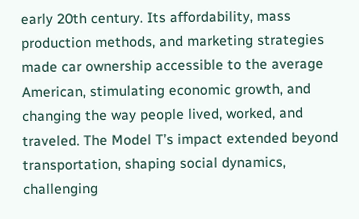early 20th century. Its affordability, mass production methods, and marketing strategies made car ownership accessible to the average American, stimulating economic growth, and changing the way people lived, worked, and traveled. The Model T’s impact extended beyond transportation, shaping social dynamics, challenging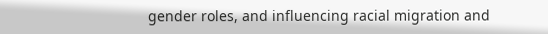gender roles, and influencing racial migration and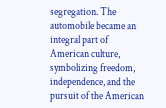segregation. The automobile became an integral part of American culture, symbolizing freedom, independence, and the pursuit of the American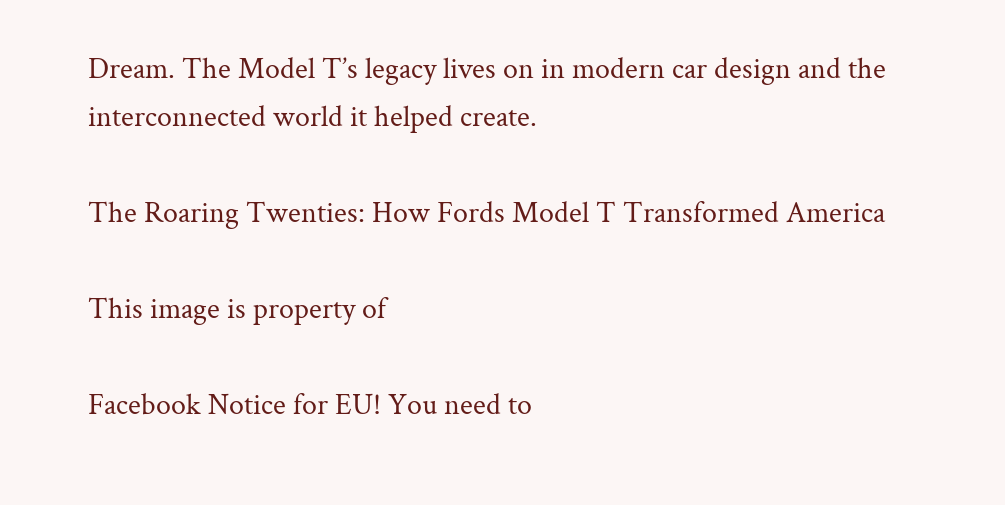Dream. The Model T’s legacy lives on in modern car design and the interconnected world it helped create.

The Roaring Twenties: How Fords Model T Transformed America

This image is property of

Facebook Notice for EU! You need to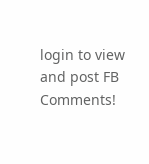login to view and post FB Comments!